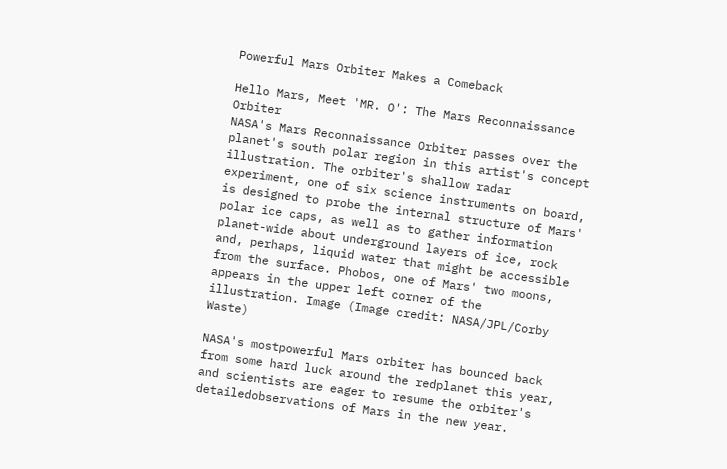Powerful Mars Orbiter Makes a Comeback

Hello Mars, Meet 'MR. O': The Mars Reconnaissance Orbiter
NASA's Mars Reconnaissance Orbiter passes over the planet's south polar region in this artist's concept illustration. The orbiter's shallow radar experiment, one of six science instruments on board, is designed to probe the internal structure of Mars' polar ice caps, as well as to gather information planet-wide about underground layers of ice, rock and, perhaps, liquid water that might be accessible from the surface. Phobos, one of Mars' two moons, appears in the upper left corner of the illustration. Image (Image credit: NASA/JPL/Corby Waste)

NASA's mostpowerful Mars orbiter has bounced back from some hard luck around the redplanet this year, and scientists are eager to resume the orbiter's detailedobservations of Mars in the new year.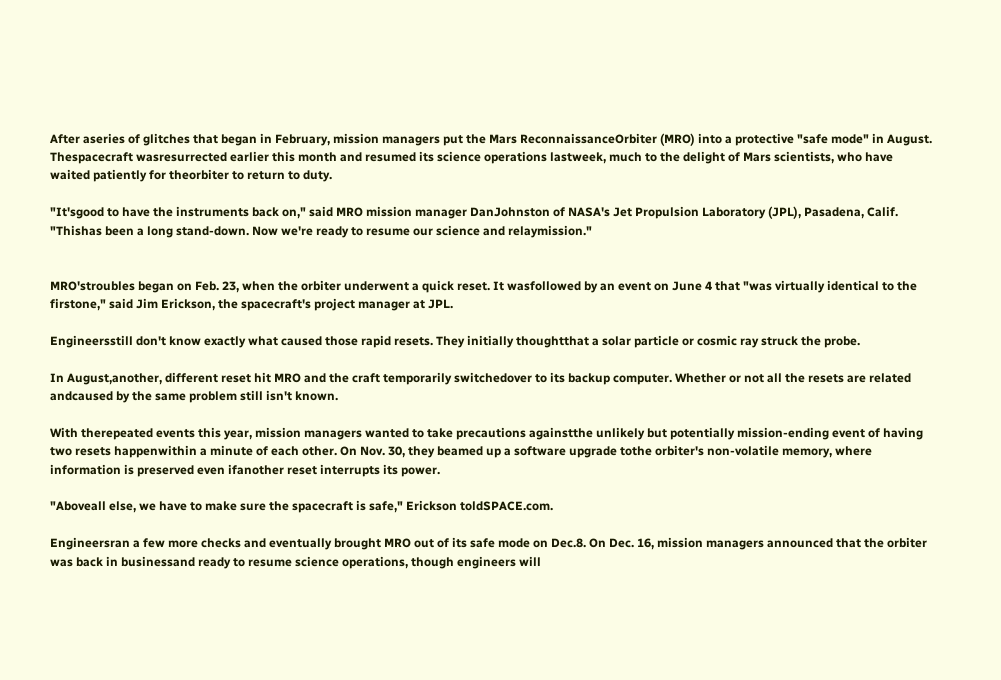After aseries of glitches that began in February, mission managers put the Mars ReconnaissanceOrbiter (MRO) into a protective "safe mode" in August. Thespacecraft wasresurrected earlier this month and resumed its science operations lastweek, much to the delight of Mars scientists, who have waited patiently for theorbiter to return to duty.

"It'sgood to have the instruments back on," said MRO mission manager DanJohnston of NASA's Jet Propulsion Laboratory (JPL), Pasadena, Calif. "Thishas been a long stand-down. Now we're ready to resume our science and relaymission."


MRO'stroubles began on Feb. 23, when the orbiter underwent a quick reset. It wasfollowed by an event on June 4 that "was virtually identical to the firstone," said Jim Erickson, the spacecraft's project manager at JPL.

Engineersstill don't know exactly what caused those rapid resets. They initially thoughtthat a solar particle or cosmic ray struck the probe.

In August,another, different reset hit MRO and the craft temporarily switchedover to its backup computer. Whether or not all the resets are related andcaused by the same problem still isn't known.

With therepeated events this year, mission managers wanted to take precautions againstthe unlikely but potentially mission-ending event of having two resets happenwithin a minute of each other. On Nov. 30, they beamed up a software upgrade tothe orbiter's non-volatile memory, where information is preserved even ifanother reset interrupts its power.

"Aboveall else, we have to make sure the spacecraft is safe," Erickson toldSPACE.com.

Engineersran a few more checks and eventually brought MRO out of its safe mode on Dec.8. On Dec. 16, mission managers announced that the orbiter was back in businessand ready to resume science operations, though engineers will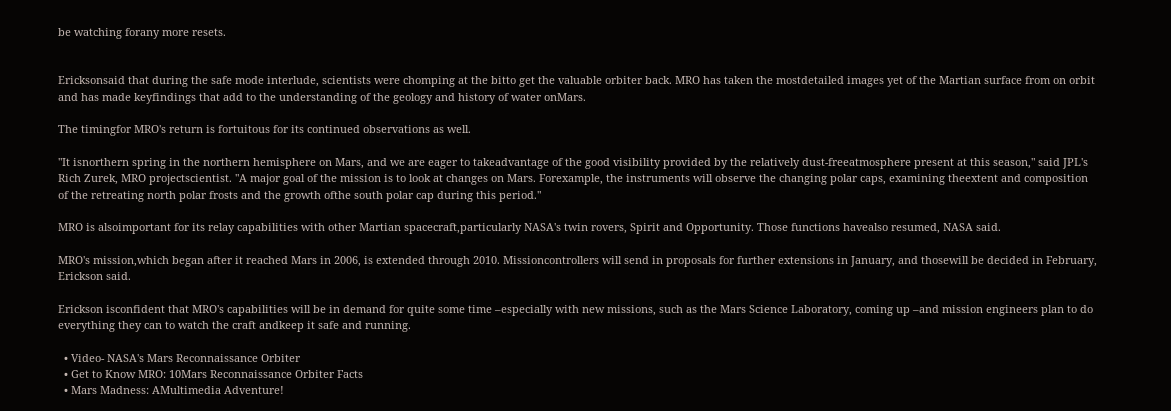be watching forany more resets.


Ericksonsaid that during the safe mode interlude, scientists were chomping at the bitto get the valuable orbiter back. MRO has taken the mostdetailed images yet of the Martian surface from on orbit and has made keyfindings that add to the understanding of the geology and history of water onMars.

The timingfor MRO's return is fortuitous for its continued observations as well.

"It isnorthern spring in the northern hemisphere on Mars, and we are eager to takeadvantage of the good visibility provided by the relatively dust-freeatmosphere present at this season," said JPL's Rich Zurek, MRO projectscientist. "A major goal of the mission is to look at changes on Mars. Forexample, the instruments will observe the changing polar caps, examining theextent and composition of the retreating north polar frosts and the growth ofthe south polar cap during this period."

MRO is alsoimportant for its relay capabilities with other Martian spacecraft,particularly NASA's twin rovers, Spirit and Opportunity. Those functions havealso resumed, NASA said.

MRO's mission,which began after it reached Mars in 2006, is extended through 2010. Missioncontrollers will send in proposals for further extensions in January, and thosewill be decided in February, Erickson said.

Erickson isconfident that MRO's capabilities will be in demand for quite some time –especially with new missions, such as the Mars Science Laboratory, coming up –and mission engineers plan to do everything they can to watch the craft andkeep it safe and running.

  • Video- NASA's Mars Reconnaissance Orbiter
  • Get to Know MRO: 10Mars Reconnaissance Orbiter Facts
  • Mars Madness: AMultimedia Adventure!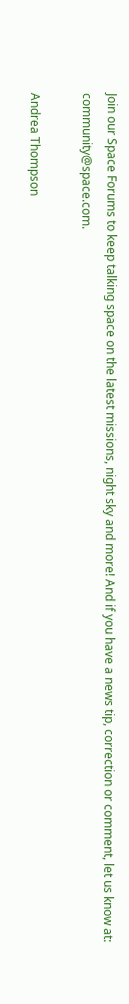Join our Space Forums to keep talking space on the latest missions, night sky and more! And if you have a news tip, correction or comment, let us know at: community@space.com.

Andrea Thompson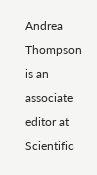Andrea Thompson is an associate editor at Scientific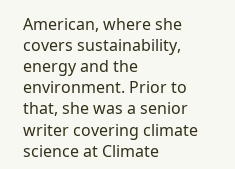American, where she covers sustainability, energy and the environment. Prior to that, she was a senior writer covering climate science at Climate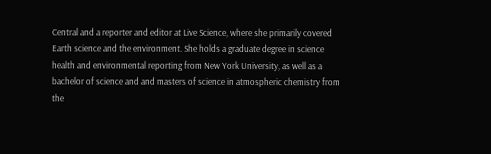Central and a reporter and editor at Live Science, where she primarily covered Earth science and the environment. She holds a graduate degree in science health and environmental reporting from New York University, as well as a bachelor of science and and masters of science in atmospheric chemistry from the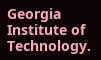Georgia Institute of Technology.